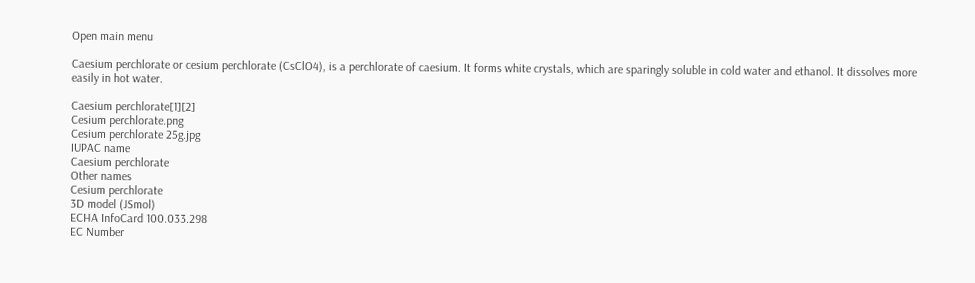Open main menu

Caesium perchlorate or cesium perchlorate (CsClO4), is a perchlorate of caesium. It forms white crystals, which are sparingly soluble in cold water and ethanol. It dissolves more easily in hot water.

Caesium perchlorate[1][2]
Cesium perchlorate.png
Cesium perchlorate 25g.jpg
IUPAC name
Caesium perchlorate
Other names
Cesium perchlorate
3D model (JSmol)
ECHA InfoCard 100.033.298
EC Number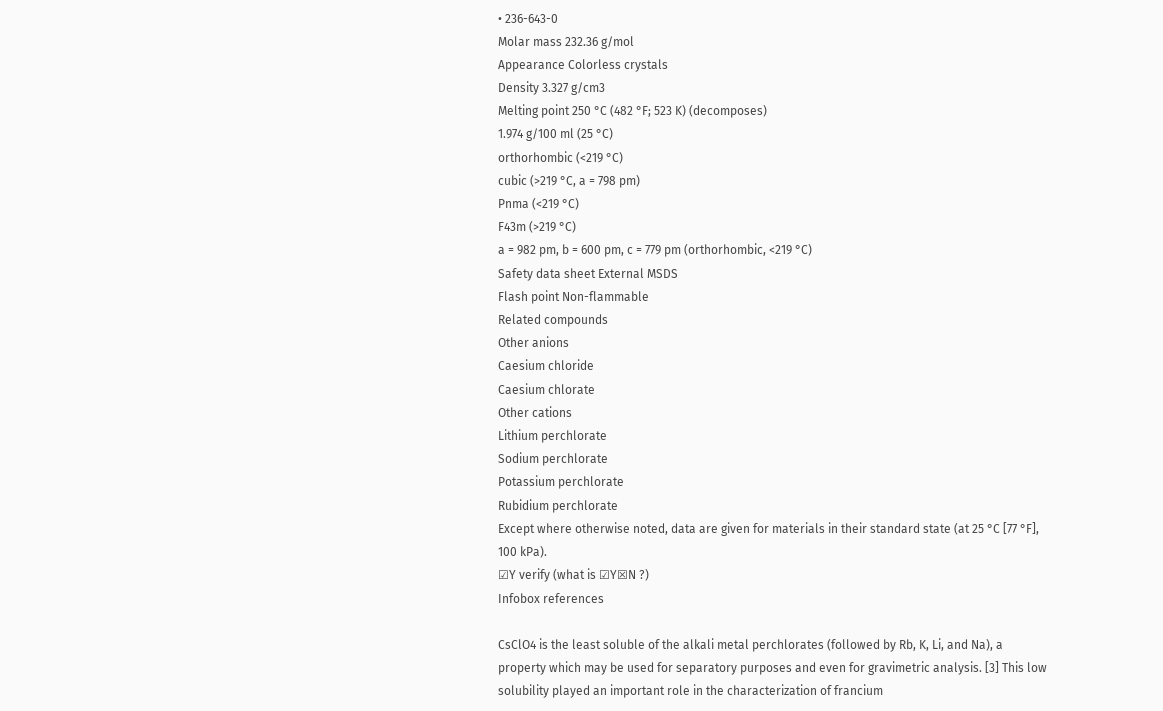• 236-643-0
Molar mass 232.36 g/mol
Appearance Colorless crystals
Density 3.327 g/cm3
Melting point 250 °C (482 °F; 523 K) (decomposes)
1.974 g/100 ml (25 °C)
orthorhombic (<219 °C)
cubic (>219 °C, a = 798 pm)
Pnma (<219 °C)
F43m (>219 °C)
a = 982 pm, b = 600 pm, c = 779 pm (orthorhombic, <219 °C)
Safety data sheet External MSDS
Flash point Non-flammable
Related compounds
Other anions
Caesium chloride
Caesium chlorate
Other cations
Lithium perchlorate
Sodium perchlorate
Potassium perchlorate
Rubidium perchlorate
Except where otherwise noted, data are given for materials in their standard state (at 25 °C [77 °F], 100 kPa).
☑Y verify (what is ☑Y☒N ?)
Infobox references

CsClO4 is the least soluble of the alkali metal perchlorates (followed by Rb, K, Li, and Na), a property which may be used for separatory purposes and even for gravimetric analysis. [3] This low solubility played an important role in the characterization of francium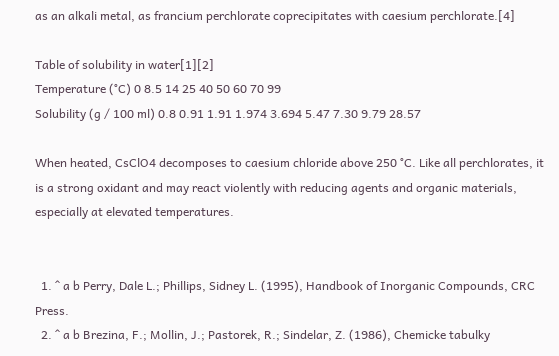as an alkali metal, as francium perchlorate coprecipitates with caesium perchlorate.[4]

Table of solubility in water[1][2]
Temperature (°C) 0 8.5 14 25 40 50 60 70 99
Solubility (g / 100 ml) 0.8 0.91 1.91 1.974 3.694 5.47 7.30 9.79 28.57

When heated, CsClO4 decomposes to caesium chloride above 250 °C. Like all perchlorates, it is a strong oxidant and may react violently with reducing agents and organic materials, especially at elevated temperatures.


  1. ^ a b Perry, Dale L.; Phillips, Sidney L. (1995), Handbook of Inorganic Compounds, CRC Press.
  2. ^ a b Brezina, F.; Mollin, J.; Pastorek, R.; Sindelar, Z. (1986), Chemicke tabulky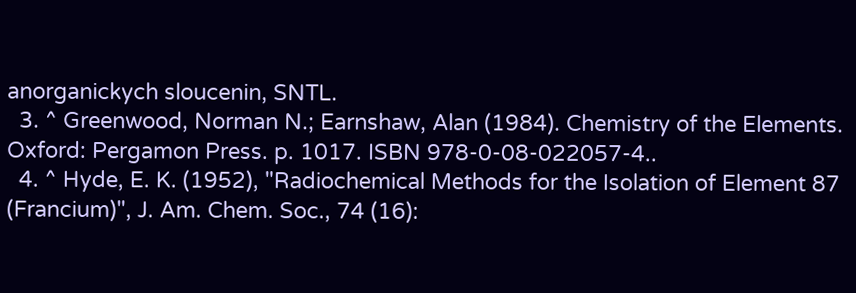anorganickych sloucenin, SNTL.
  3. ^ Greenwood, Norman N.; Earnshaw, Alan (1984). Chemistry of the Elements. Oxford: Pergamon Press. p. 1017. ISBN 978-0-08-022057-4..
  4. ^ Hyde, E. K. (1952), "Radiochemical Methods for the Isolation of Element 87 (Francium)", J. Am. Chem. Soc., 74 (16):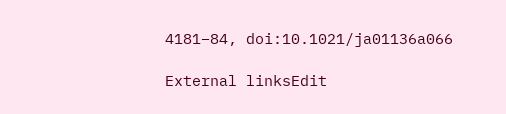4181–84, doi:10.1021/ja01136a066

External linksEdit